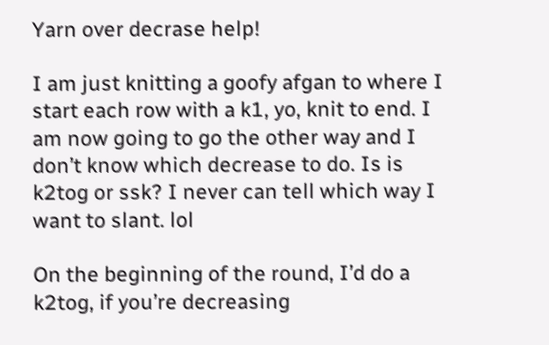Yarn over decrase help!

I am just knitting a goofy afgan to where I start each row with a k1, yo, knit to end. I am now going to go the other way and I don’t know which decrease to do. Is is k2tog or ssk? I never can tell which way I want to slant. lol

On the beginning of the round, I’d do a k2tog, if you’re decreasing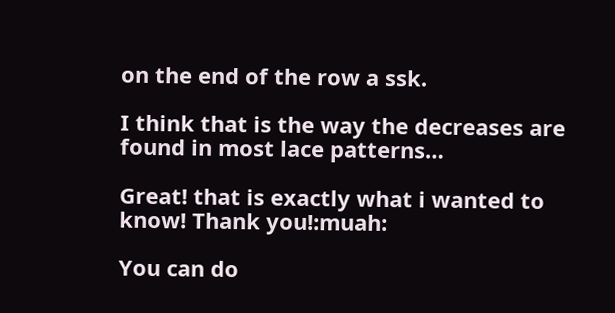on the end of the row a ssk.

I think that is the way the decreases are found in most lace patterns…

Great! that is exactly what i wanted to know! Thank you!:muah:

You can do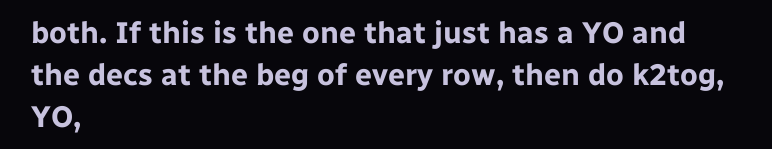both. If this is the one that just has a YO and the decs at the beg of every row, then do k2tog, YO,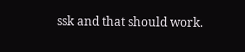ssk and that should work.